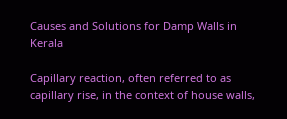Causes and Solutions for Damp Walls in Kerala

Capillary reaction, often referred to as capillary rise, in the context of house walls,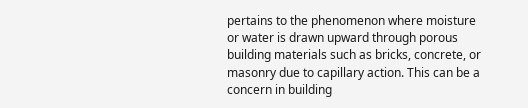pertains to the phenomenon where moisture or water is drawn upward through porous building materials such as bricks, concrete, or masonry due to capillary action. This can be a concern in building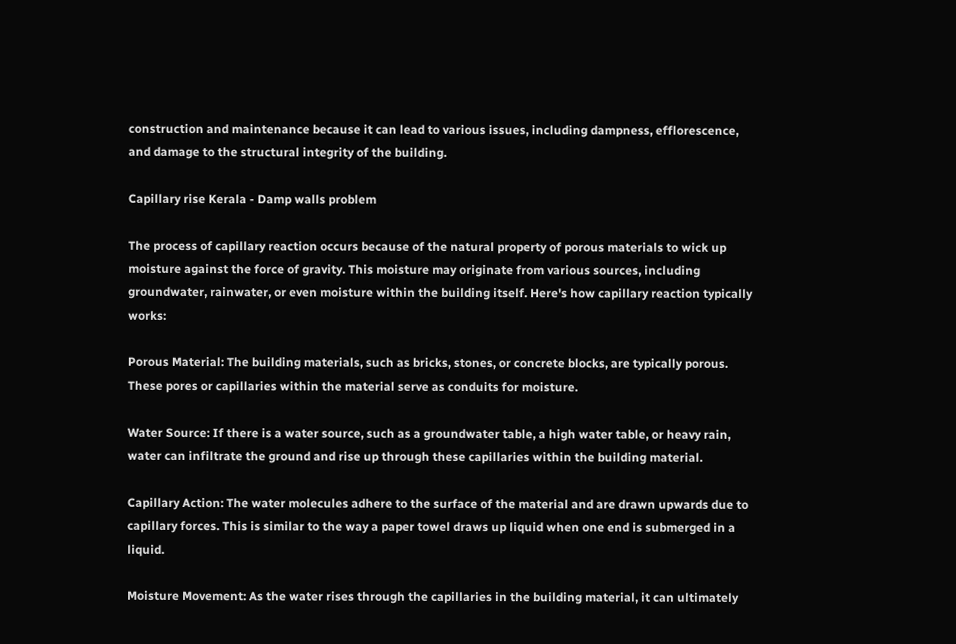construction and maintenance because it can lead to various issues, including dampness, efflorescence, and damage to the structural integrity of the building.

Capillary rise Kerala - Damp walls problem

The process of capillary reaction occurs because of the natural property of porous materials to wick up moisture against the force of gravity. This moisture may originate from various sources, including groundwater, rainwater, or even moisture within the building itself. Here's how capillary reaction typically works:

Porous Material: The building materials, such as bricks, stones, or concrete blocks, are typically porous. These pores or capillaries within the material serve as conduits for moisture.

Water Source: If there is a water source, such as a groundwater table, a high water table, or heavy rain, water can infiltrate the ground and rise up through these capillaries within the building material.

Capillary Action: The water molecules adhere to the surface of the material and are drawn upwards due to capillary forces. This is similar to the way a paper towel draws up liquid when one end is submerged in a liquid.

Moisture Movement: As the water rises through the capillaries in the building material, it can ultimately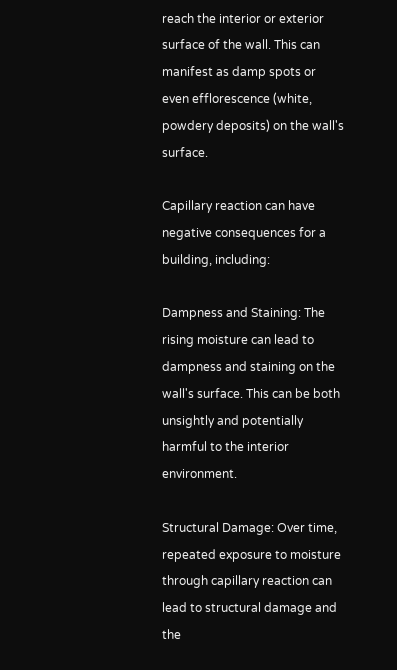reach the interior or exterior surface of the wall. This can manifest as damp spots or even efflorescence (white, powdery deposits) on the wall's surface.

Capillary reaction can have negative consequences for a building, including:

Dampness and Staining: The rising moisture can lead to dampness and staining on the wall's surface. This can be both unsightly and potentially harmful to the interior environment.

Structural Damage: Over time, repeated exposure to moisture through capillary reaction can lead to structural damage and the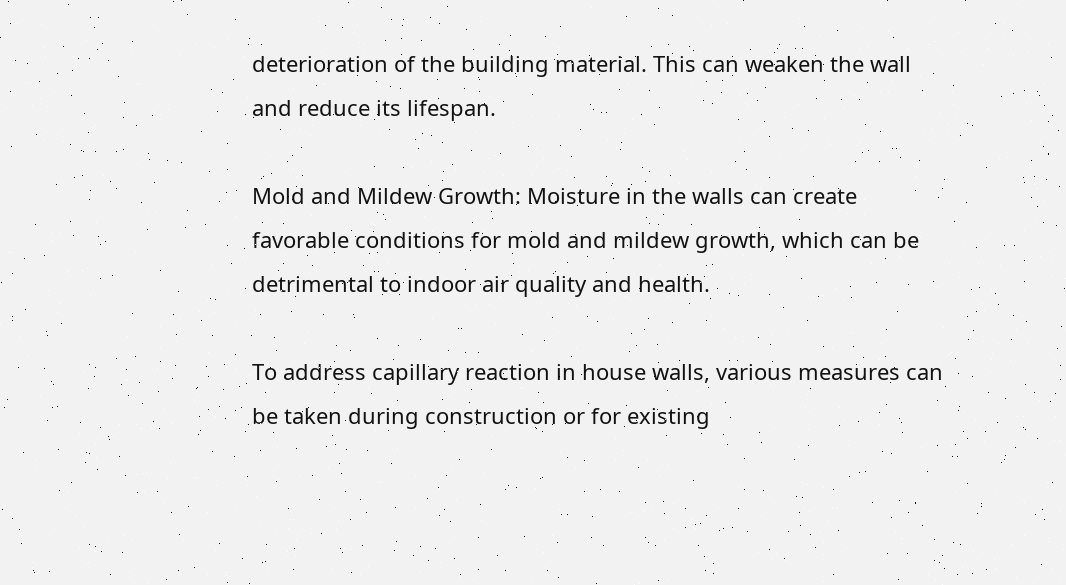deterioration of the building material. This can weaken the wall and reduce its lifespan.

Mold and Mildew Growth: Moisture in the walls can create favorable conditions for mold and mildew growth, which can be detrimental to indoor air quality and health.

To address capillary reaction in house walls, various measures can be taken during construction or for existing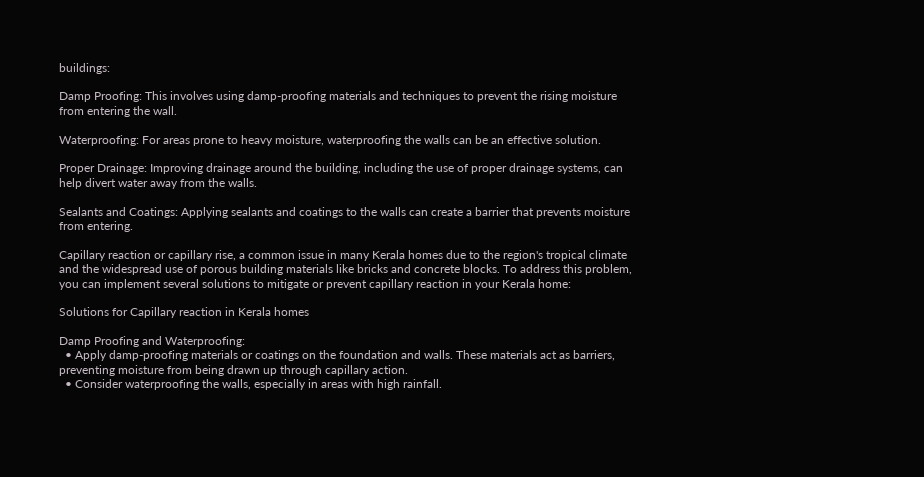buildings:

Damp Proofing: This involves using damp-proofing materials and techniques to prevent the rising moisture from entering the wall.

Waterproofing: For areas prone to heavy moisture, waterproofing the walls can be an effective solution.

Proper Drainage: Improving drainage around the building, including the use of proper drainage systems, can help divert water away from the walls.

Sealants and Coatings: Applying sealants and coatings to the walls can create a barrier that prevents moisture from entering.

Capillary reaction or capillary rise, a common issue in many Kerala homes due to the region's tropical climate and the widespread use of porous building materials like bricks and concrete blocks. To address this problem, you can implement several solutions to mitigate or prevent capillary reaction in your Kerala home:

Solutions for Capillary reaction in Kerala homes

Damp Proofing and Waterproofing:
  • Apply damp-proofing materials or coatings on the foundation and walls. These materials act as barriers, preventing moisture from being drawn up through capillary action.
  • Consider waterproofing the walls, especially in areas with high rainfall.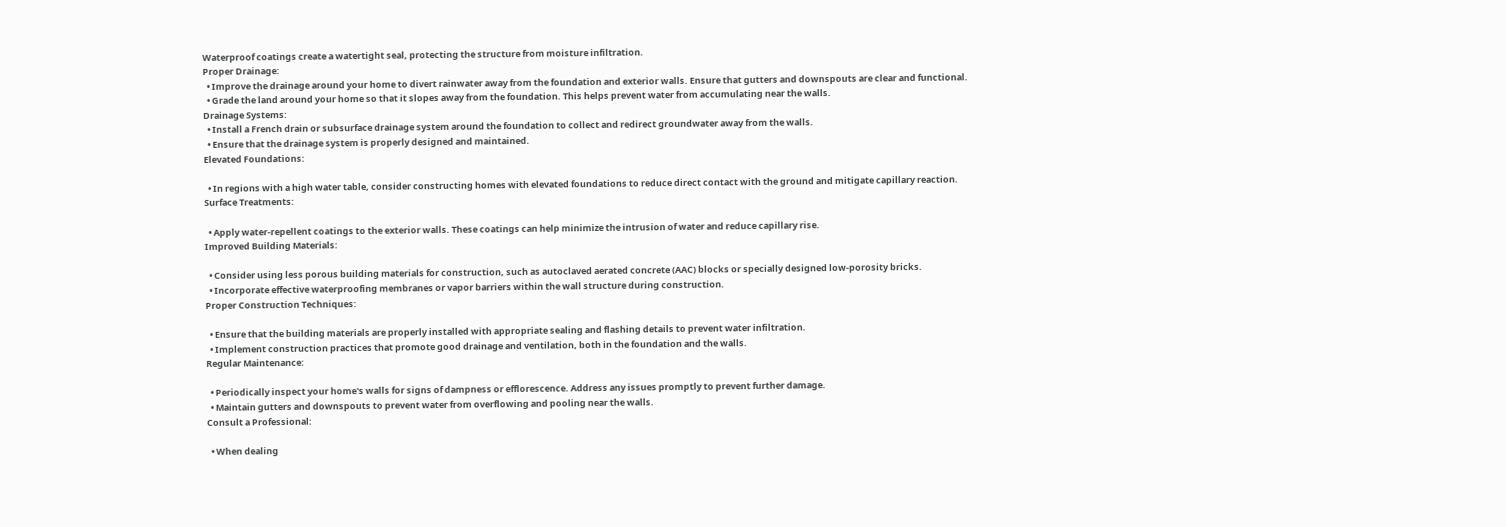Waterproof coatings create a watertight seal, protecting the structure from moisture infiltration.
Proper Drainage:
  • Improve the drainage around your home to divert rainwater away from the foundation and exterior walls. Ensure that gutters and downspouts are clear and functional.
  • Grade the land around your home so that it slopes away from the foundation. This helps prevent water from accumulating near the walls.
Drainage Systems:
  • Install a French drain or subsurface drainage system around the foundation to collect and redirect groundwater away from the walls.
  • Ensure that the drainage system is properly designed and maintained.
Elevated Foundations:

  • In regions with a high water table, consider constructing homes with elevated foundations to reduce direct contact with the ground and mitigate capillary reaction.
Surface Treatments:

  • Apply water-repellent coatings to the exterior walls. These coatings can help minimize the intrusion of water and reduce capillary rise.
Improved Building Materials:

  • Consider using less porous building materials for construction, such as autoclaved aerated concrete (AAC) blocks or specially designed low-porosity bricks.
  • Incorporate effective waterproofing membranes or vapor barriers within the wall structure during construction.
Proper Construction Techniques:

  • Ensure that the building materials are properly installed with appropriate sealing and flashing details to prevent water infiltration.
  • Implement construction practices that promote good drainage and ventilation, both in the foundation and the walls.
Regular Maintenance:

  • Periodically inspect your home's walls for signs of dampness or efflorescence. Address any issues promptly to prevent further damage.
  • Maintain gutters and downspouts to prevent water from overflowing and pooling near the walls.
Consult a Professional:

  • When dealing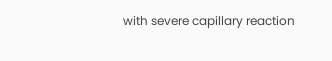with severe capillary reaction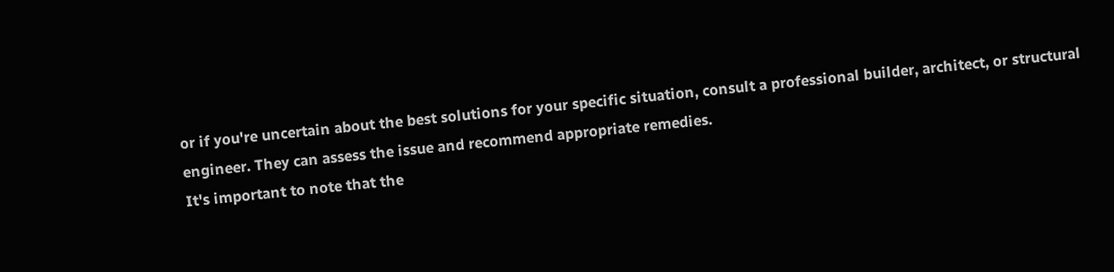or if you're uncertain about the best solutions for your specific situation, consult a professional builder, architect, or structural engineer. They can assess the issue and recommend appropriate remedies.
It's important to note that the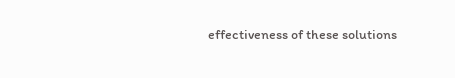effectiveness of these solutions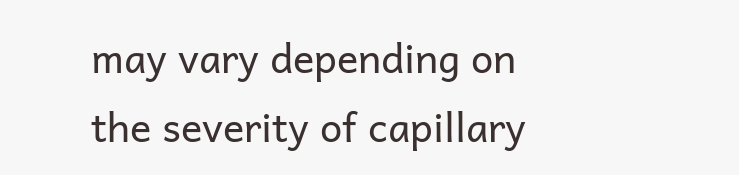may vary depending on the severity of capillary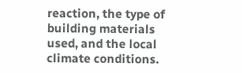reaction, the type of building materials used, and the local climate conditions.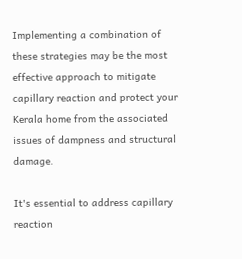Implementing a combination of these strategies may be the most effective approach to mitigate capillary reaction and protect your Kerala home from the associated issues of dampness and structural damage.

It's essential to address capillary reaction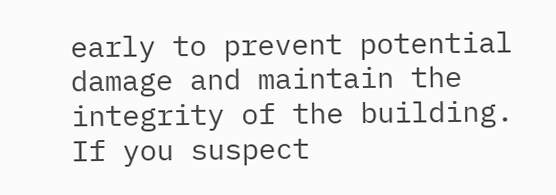early to prevent potential damage and maintain the integrity of the building. If you suspect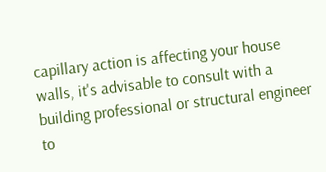capillary action is affecting your house walls, it's advisable to consult with a building professional or structural engineer to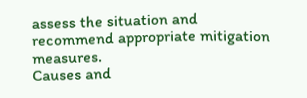assess the situation and recommend appropriate mitigation measures.
Causes and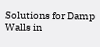Solutions for Damp Walls in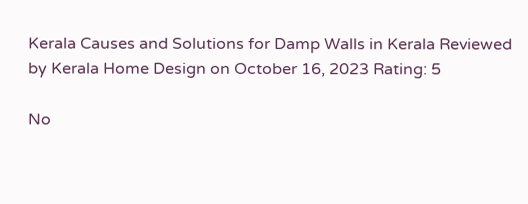Kerala Causes and Solutions for Damp Walls in Kerala Reviewed by Kerala Home Design on October 16, 2023 Rating: 5

No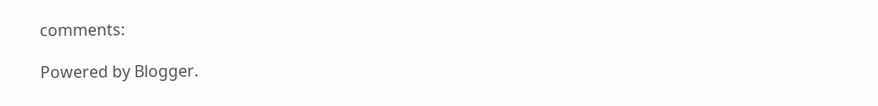comments:

Powered by Blogger.